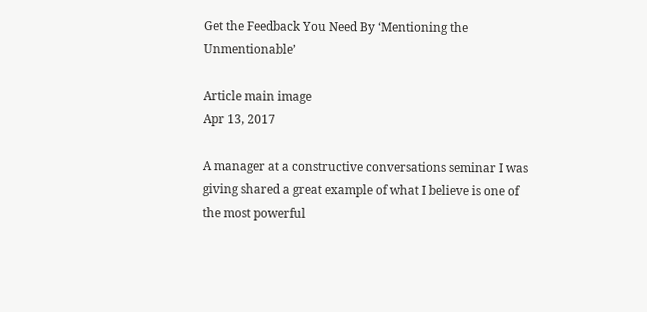Get the Feedback You Need By ‘Mentioning the Unmentionable’

Article main image
Apr 13, 2017

A manager at a constructive conversations seminar I was giving shared a great example of what I believe is one of the most powerful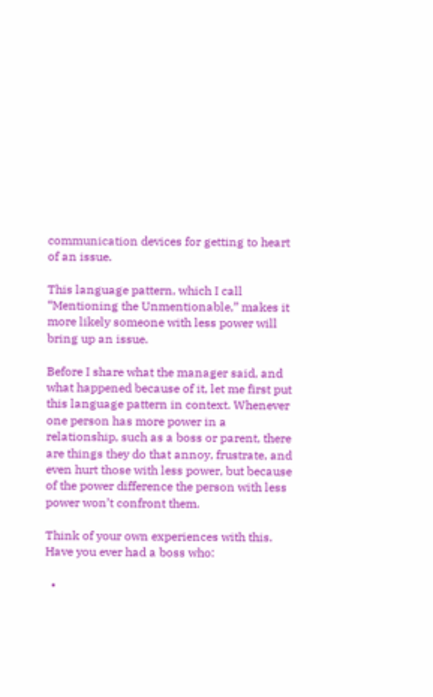communication devices for getting to heart of an issue.

This language pattern, which I call “Mentioning the Unmentionable,” makes it more likely someone with less power will bring up an issue.

Before I share what the manager said, and what happened because of it, let me first put this language pattern in context. Whenever one person has more power in a relationship, such as a boss or parent, there are things they do that annoy, frustrate, and even hurt those with less power, but because of the power difference the person with less power won’t confront them.

Think of your own experiences with this. Have you ever had a boss who:

  •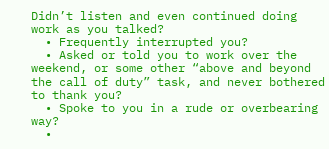Didn’t listen and even continued doing work as you talked?
  • Frequently interrupted you?
  • Asked or told you to work over the weekend, or some other “above and beyond the call of duty” task, and never bothered to thank you?
  • Spoke to you in a rude or overbearing way?
  •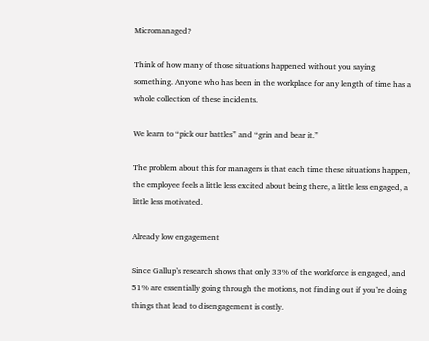Micromanaged?

Think of how many of those situations happened without you saying something. Anyone who has been in the workplace for any length of time has a whole collection of these incidents.

We learn to “pick our battles” and “grin and bear it.”

The problem about this for managers is that each time these situations happen, the employee feels a little less excited about being there, a little less engaged, a little less motivated.

Already low engagement

Since Gallup’s research shows that only 33% of the workforce is engaged, and 51% are essentially going through the motions, not finding out if you’re doing things that lead to disengagement is costly.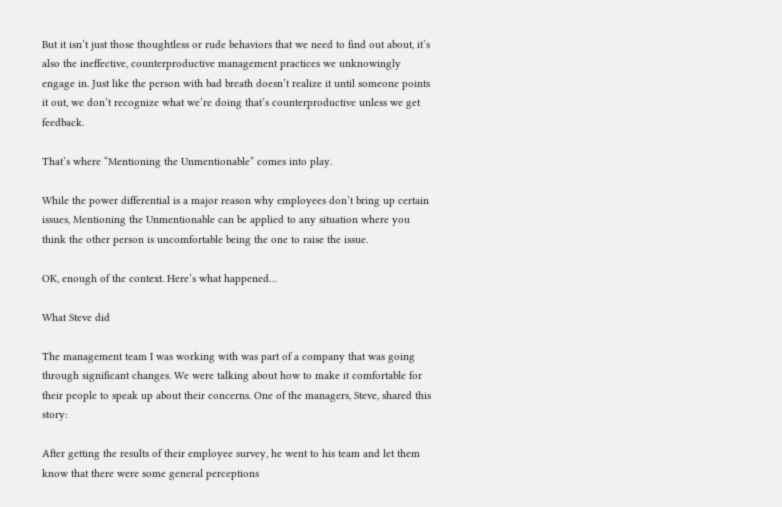But it isn’t just those thoughtless or rude behaviors that we need to find out about, it’s also the ineffective, counterproductive management practices we unknowingly engage in. Just like the person with bad breath doesn’t realize it until someone points it out, we don’t recognize what we’re doing that’s counterproductive unless we get feedback.

That’s where “Mentioning the Unmentionable” comes into play.

While the power differential is a major reason why employees don’t bring up certain issues, Mentioning the Unmentionable can be applied to any situation where you think the other person is uncomfortable being the one to raise the issue.

OK, enough of the context. Here’s what happened…

What Steve did

The management team I was working with was part of a company that was going through significant changes. We were talking about how to make it comfortable for their people to speak up about their concerns. One of the managers, Steve, shared this story:

After getting the results of their employee survey, he went to his team and let them know that there were some general perceptions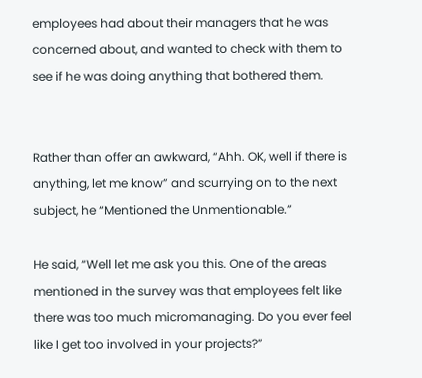employees had about their managers that he was concerned about, and wanted to check with them to see if he was doing anything that bothered them.


Rather than offer an awkward, “Ahh. OK, well if there is anything, let me know” and scurrying on to the next subject, he “Mentioned the Unmentionable.”

He said, “Well let me ask you this. One of the areas mentioned in the survey was that employees felt like there was too much micromanaging. Do you ever feel like I get too involved in your projects?”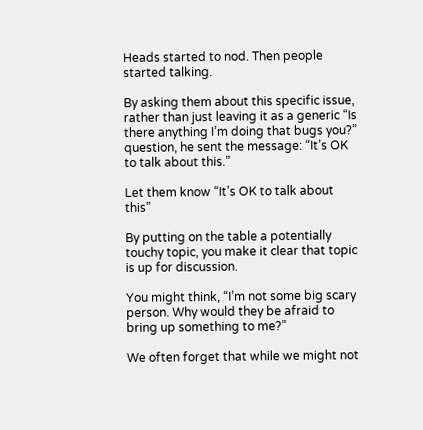Heads started to nod. Then people started talking.

By asking them about this specific issue, rather than just leaving it as a generic “Is there anything I’m doing that bugs you?” question, he sent the message: “It’s OK to talk about this.”

Let them know “It’s OK to talk about this”

By putting on the table a potentially touchy topic, you make it clear that topic is up for discussion.

You might think, “I’m not some big scary person. Why would they be afraid to bring up something to me?”

We often forget that while we might not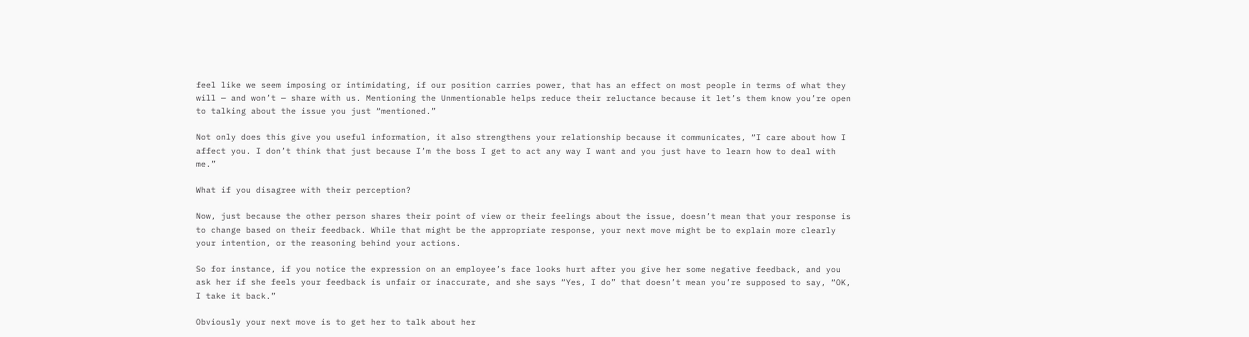feel like we seem imposing or intimidating, if our position carries power, that has an effect on most people in terms of what they will — and won’t — share with us. Mentioning the Unmentionable helps reduce their reluctance because it let’s them know you’re open to talking about the issue you just “mentioned.”

Not only does this give you useful information, it also strengthens your relationship because it communicates, “I care about how I affect you. I don’t think that just because I’m the boss I get to act any way I want and you just have to learn how to deal with me.”

What if you disagree with their perception?

Now, just because the other person shares their point of view or their feelings about the issue, doesn’t mean that your response is to change based on their feedback. While that might be the appropriate response, your next move might be to explain more clearly your intention, or the reasoning behind your actions.

So for instance, if you notice the expression on an employee’s face looks hurt after you give her some negative feedback, and you ask her if she feels your feedback is unfair or inaccurate, and she says “Yes, I do” that doesn’t mean you’re supposed to say, “OK, I take it back.”

Obviously your next move is to get her to talk about her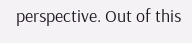perspective. Out of this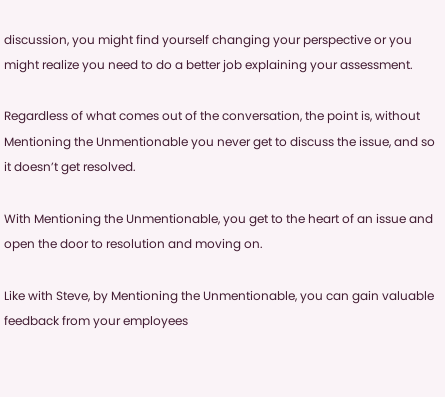discussion, you might find yourself changing your perspective or you might realize you need to do a better job explaining your assessment.

Regardless of what comes out of the conversation, the point is, without Mentioning the Unmentionable you never get to discuss the issue, and so it doesn’t get resolved.

With Mentioning the Unmentionable, you get to the heart of an issue and open the door to resolution and moving on.

Like with Steve, by Mentioning the Unmentionable, you can gain valuable feedback from your employees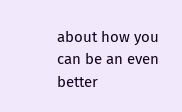about how you can be an even better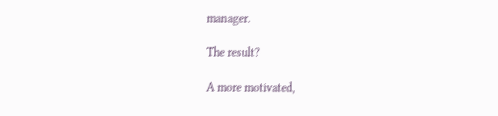manager.

The result?

A more motivated,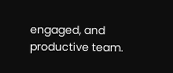engaged, and productive team.